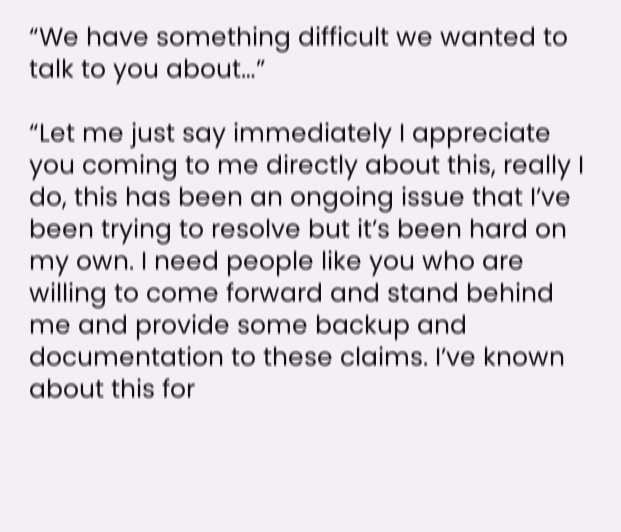“We have something difficult we wanted to talk to you about…”

“Let me just say immediately I appreciate you coming to me directly about this, really I do, this has been an ongoing issue that I’ve been trying to resolve but it’s been hard on my own. I need people like you who are willing to come forward and stand behind me and provide some backup and documentation to these claims. I’ve known about this for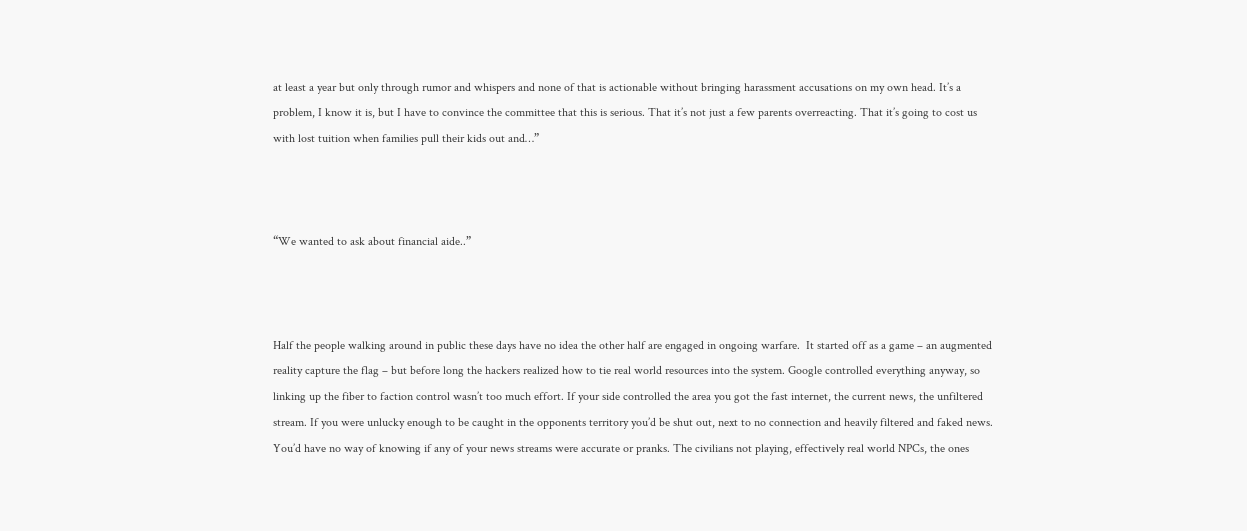at least a year but only through rumor and whispers and none of that is actionable without bringing harassment accusations on my own head. It’s a problem, I know it is, but I have to convince the committee that this is serious. That it’s not just a few parents overreacting. That it’s going to cost us with lost tuition when families pull their kids out and…”



“We wanted to ask about financial aide..”



Half the people walking around in public these days have no idea the other half are engaged in ongoing warfare.  It started off as a game – an augmented reality capture the flag – but before long the hackers realized how to tie real world resources into the system. Google controlled everything anyway, so linking up the fiber to faction control wasn’t too much effort. If your side controlled the area you got the fast internet, the current news, the unfiltered stream. If you were unlucky enough to be caught in the opponents territory you’d be shut out, next to no connection and heavily filtered and faked news. You’d have no way of knowing if any of your news streams were accurate or pranks. The civilians not playing, effectively real world NPCs, the ones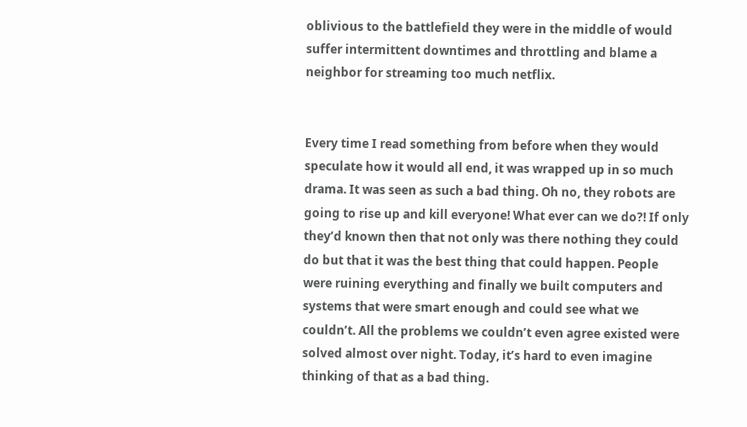oblivious to the battlefield they were in the middle of would suffer intermittent downtimes and throttling and blame a neighbor for streaming too much netflix.


Every time I read something from before when they would speculate how it would all end, it was wrapped up in so much drama. It was seen as such a bad thing. Oh no, they robots are going to rise up and kill everyone! What ever can we do?! If only they’d known then that not only was there nothing they could do but that it was the best thing that could happen. People were ruining everything and finally we built computers and systems that were smart enough and could see what we couldn’t. All the problems we couldn’t even agree existed were solved almost over night. Today, it’s hard to even imagine thinking of that as a bad thing.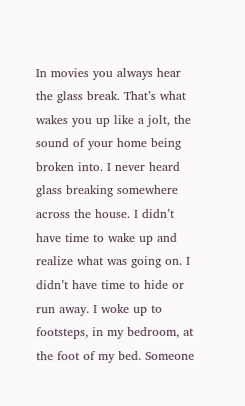In movies you always hear the glass break. That’s what wakes you up like a jolt, the sound of your home being broken into. I never heard glass breaking somewhere across the house. I didn’t have time to wake up and realize what was going on. I didn’t have time to hide or run away. I woke up to footsteps, in my bedroom, at the foot of my bed. Someone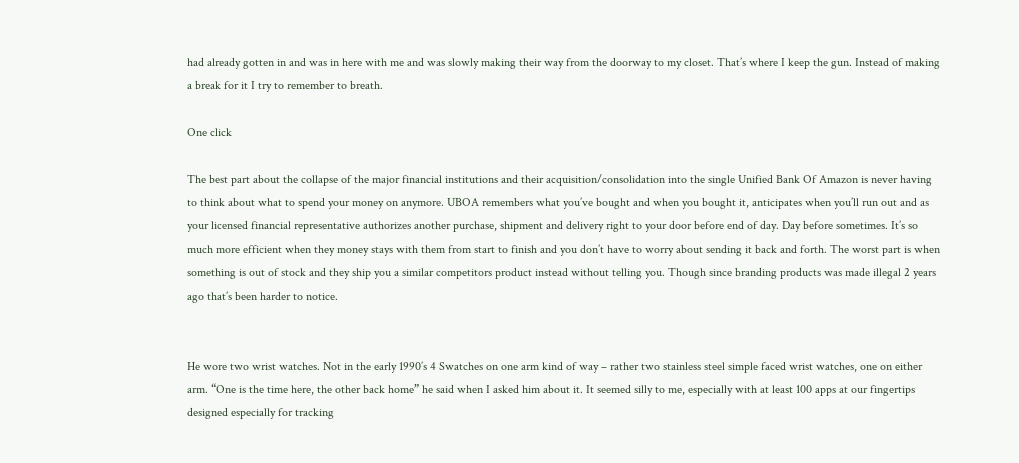had already gotten in and was in here with me and was slowly making their way from the doorway to my closet. That’s where I keep the gun. Instead of making a break for it I try to remember to breath.

One click

The best part about the collapse of the major financial institutions and their acquisition/consolidation into the single Unified Bank Of Amazon is never having to think about what to spend your money on anymore. UBOA remembers what you’ve bought and when you bought it, anticipates when you’ll run out and as your licensed financial representative authorizes another purchase, shipment and delivery right to your door before end of day. Day before sometimes. It’s so much more efficient when they money stays with them from start to finish and you don’t have to worry about sending it back and forth. The worst part is when something is out of stock and they ship you a similar competitors product instead without telling you. Though since branding products was made illegal 2 years ago that’s been harder to notice.


He wore two wrist watches. Not in the early 1990’s 4 Swatches on one arm kind of way – rather two stainless steel simple faced wrist watches, one on either arm. “One is the time here, the other back home” he said when I asked him about it. It seemed silly to me, especially with at least 100 apps at our fingertips designed especially for tracking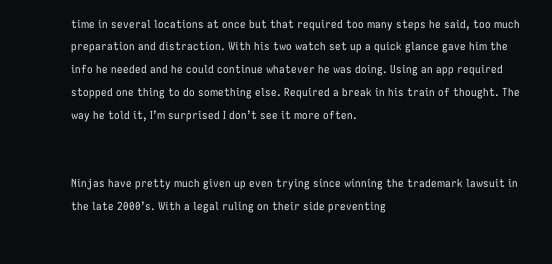time in several locations at once but that required too many steps he said, too much preparation and distraction. With his two watch set up a quick glance gave him the info he needed and he could continue whatever he was doing. Using an app required stopped one thing to do something else. Required a break in his train of thought. The way he told it, I’m surprised I don’t see it more often.


Ninjas have pretty much given up even trying since winning the trademark lawsuit in the late 2000’s. With a legal ruling on their side preventing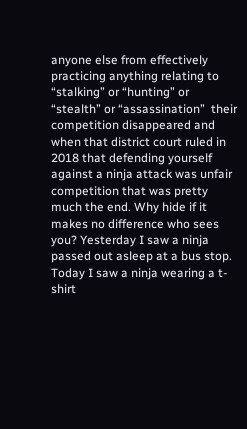anyone else from effectively practicing anything relating to “stalking” or “hunting” or “stealth” or “assassination”  their competition disappeared and when that district court ruled in 2018 that defending yourself against a ninja attack was unfair competition that was pretty much the end. Why hide if it makes no difference who sees you? Yesterday I saw a ninja passed out asleep at a bus stop. Today I saw a ninja wearing a t-shirt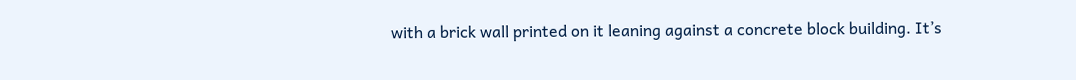with a brick wall printed on it leaning against a concrete block building. It’s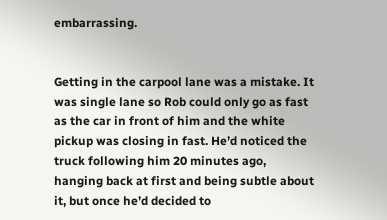embarrassing.


Getting in the carpool lane was a mistake. It was single lane so Rob could only go as fast as the car in front of him and the white pickup was closing in fast. He’d noticed the truck following him 20 minutes ago, hanging back at first and being subtle about it, but once he’d decided to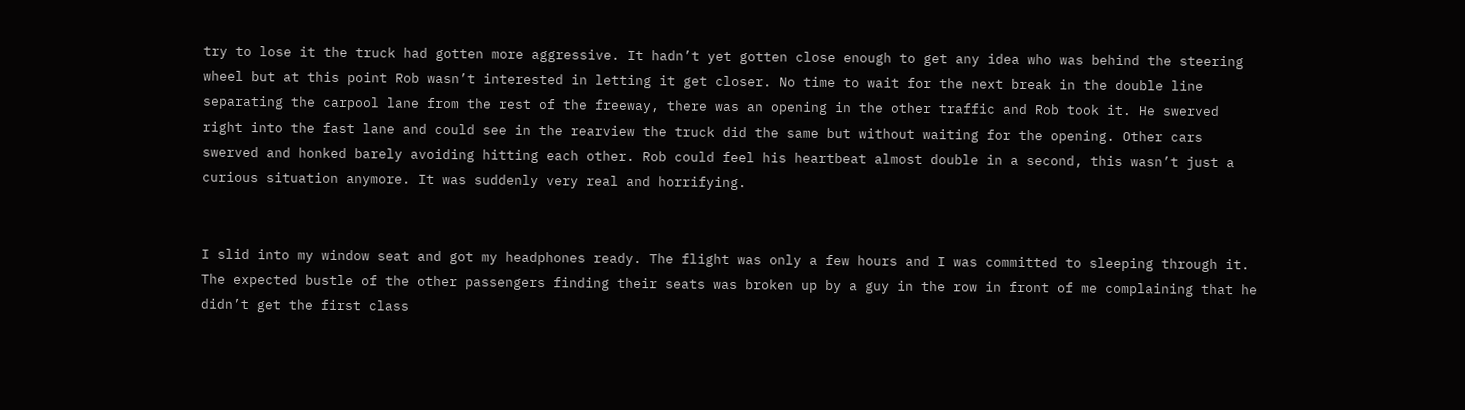try to lose it the truck had gotten more aggressive. It hadn’t yet gotten close enough to get any idea who was behind the steering wheel but at this point Rob wasn’t interested in letting it get closer. No time to wait for the next break in the double line separating the carpool lane from the rest of the freeway, there was an opening in the other traffic and Rob took it. He swerved right into the fast lane and could see in the rearview the truck did the same but without waiting for the opening. Other cars swerved and honked barely avoiding hitting each other. Rob could feel his heartbeat almost double in a second, this wasn’t just a curious situation anymore. It was suddenly very real and horrifying.


I slid into my window seat and got my headphones ready. The flight was only a few hours and I was committed to sleeping through it. The expected bustle of the other passengers finding their seats was broken up by a guy in the row in front of me complaining that he didn’t get the first class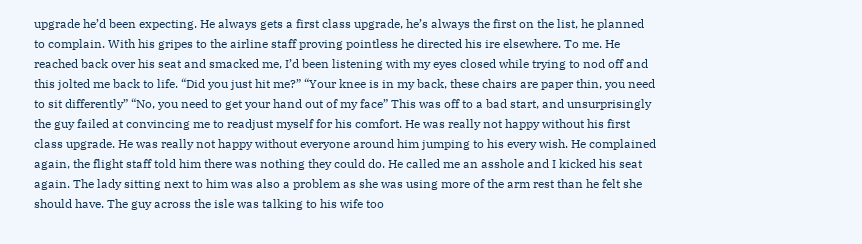upgrade he’d been expecting. He always gets a first class upgrade, he’s always the first on the list, he planned to complain. With his gripes to the airline staff proving pointless he directed his ire elsewhere. To me. He reached back over his seat and smacked me, I’d been listening with my eyes closed while trying to nod off and this jolted me back to life. “Did you just hit me?” “Your knee is in my back, these chairs are paper thin, you need to sit differently” “No, you need to get your hand out of my face” This was off to a bad start, and unsurprisingly the guy failed at convincing me to readjust myself for his comfort. He was really not happy without his first class upgrade. He was really not happy without everyone around him jumping to his every wish. He complained again, the flight staff told him there was nothing they could do. He called me an asshole and I kicked his seat again. The lady sitting next to him was also a problem as she was using more of the arm rest than he felt she should have. The guy across the isle was talking to his wife too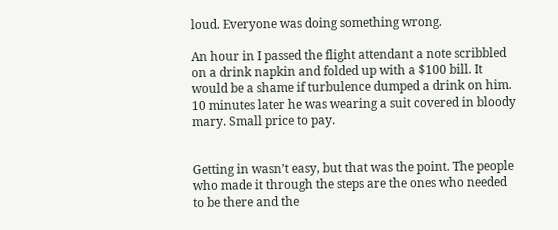loud. Everyone was doing something wrong.

An hour in I passed the flight attendant a note scribbled on a drink napkin and folded up with a $100 bill. It would be a shame if turbulence dumped a drink on him. 10 minutes later he was wearing a suit covered in bloody mary. Small price to pay.


Getting in wasn’t easy, but that was the point. The people who made it through the steps are the ones who needed to be there and the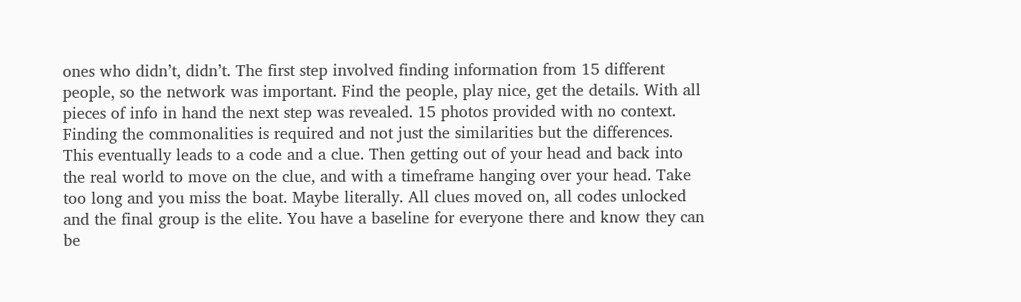ones who didn’t, didn’t. The first step involved finding information from 15 different people, so the network was important. Find the people, play nice, get the details. With all pieces of info in hand the next step was revealed. 15 photos provided with no context. Finding the commonalities is required and not just the similarities but the differences. This eventually leads to a code and a clue. Then getting out of your head and back into the real world to move on the clue, and with a timeframe hanging over your head. Take too long and you miss the boat. Maybe literally. All clues moved on, all codes unlocked and the final group is the elite. You have a baseline for everyone there and know they can be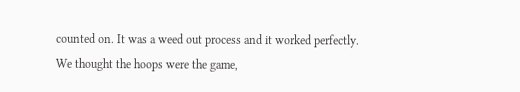counted on. It was a weed out process and it worked perfectly. We thought the hoops were the game,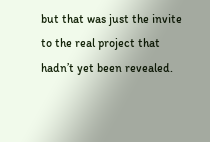but that was just the invite to the real project that hadn’t yet been revealed.